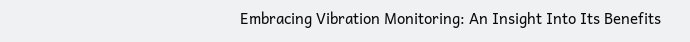Embracing Vibration Monitoring: An Insight Into Its Benefits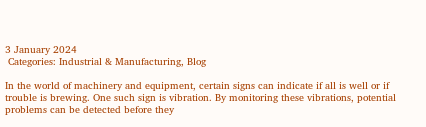3 January 2024
 Categories: Industrial & Manufacturing, Blog

In the world of machinery and equipment, certain signs can indicate if all is well or if trouble is brewing. One such sign is vibration. By monitoring these vibrations, potential problems can be detected before they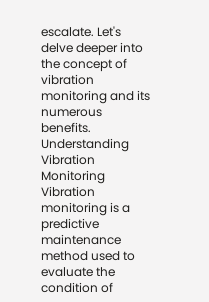escalate. Let's delve deeper into the concept of vibration monitoring and its numerous benefits. Understanding Vibration Monitoring Vibration monitoring is a predictive maintenance method used to evaluate the condition of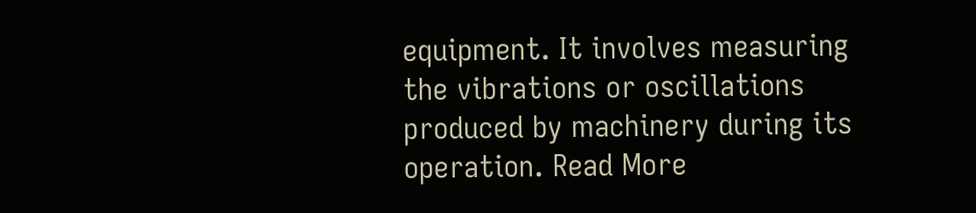equipment. It involves measuring the vibrations or oscillations produced by machinery during its operation. Read More